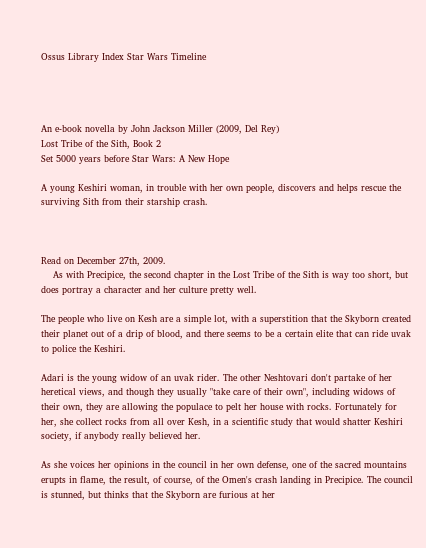Ossus Library Index Star Wars Timeline




An e-book novella by John Jackson Miller (2009, Del Rey)
Lost Tribe of the Sith, Book 2
Set 5000 years before Star Wars: A New Hope

A young Keshiri woman, in trouble with her own people, discovers and helps rescue the surviving Sith from their starship crash.



Read on December 27th, 2009.
    As with Precipice, the second chapter in the Lost Tribe of the Sith is way too short, but does portray a character and her culture pretty well.

The people who live on Kesh are a simple lot, with a superstition that the Skyborn created their planet out of a drip of blood, and there seems to be a certain elite that can ride uvak to police the Keshiri.

Adari is the young widow of an uvak rider. The other Neshtovari don't partake of her heretical views, and though they usually "take care of their own", including widows of their own, they are allowing the populace to pelt her house with rocks. Fortunately for her, she collect rocks from all over Kesh, in a scientific study that would shatter Keshiri society, if anybody really believed her.

As she voices her opinions in the council in her own defense, one of the sacred mountains erupts in flame, the result, of course, of the Omen's crash landing in Precipice. The council is stunned, but thinks that the Skyborn are furious at her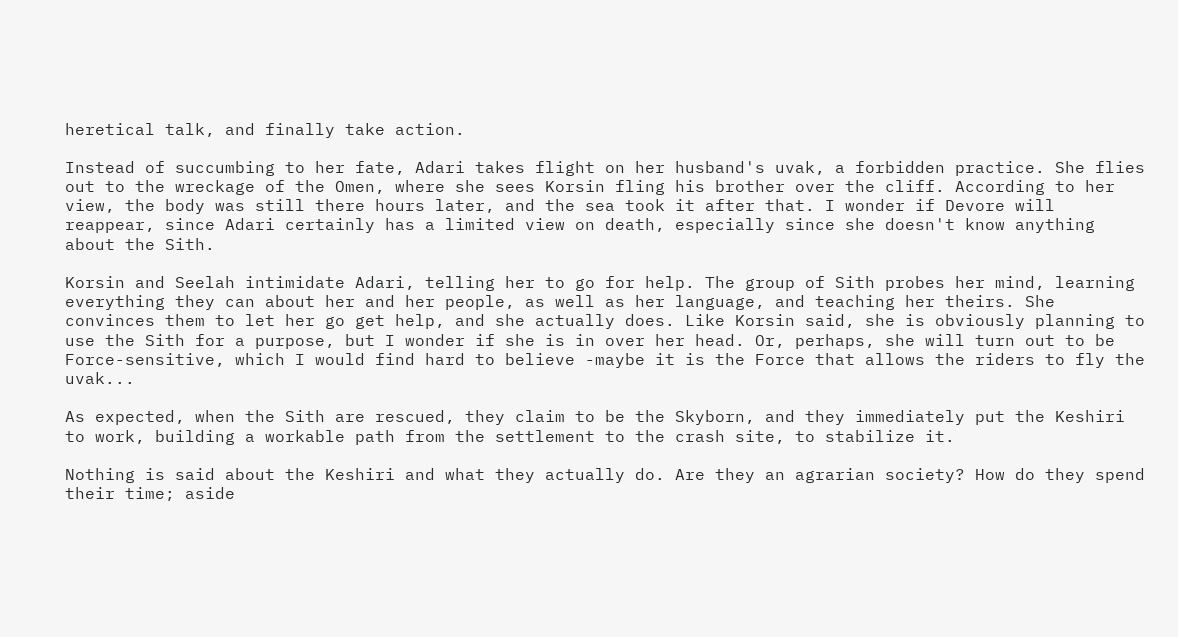heretical talk, and finally take action.

Instead of succumbing to her fate, Adari takes flight on her husband's uvak, a forbidden practice. She flies out to the wreckage of the Omen, where she sees Korsin fling his brother over the cliff. According to her view, the body was still there hours later, and the sea took it after that. I wonder if Devore will reappear, since Adari certainly has a limited view on death, especially since she doesn't know anything about the Sith.

Korsin and Seelah intimidate Adari, telling her to go for help. The group of Sith probes her mind, learning everything they can about her and her people, as well as her language, and teaching her theirs. She convinces them to let her go get help, and she actually does. Like Korsin said, she is obviously planning to use the Sith for a purpose, but I wonder if she is in over her head. Or, perhaps, she will turn out to be Force-sensitive, which I would find hard to believe -maybe it is the Force that allows the riders to fly the uvak...

As expected, when the Sith are rescued, they claim to be the Skyborn, and they immediately put the Keshiri to work, building a workable path from the settlement to the crash site, to stabilize it.

Nothing is said about the Keshiri and what they actually do. Are they an agrarian society? How do they spend their time; aside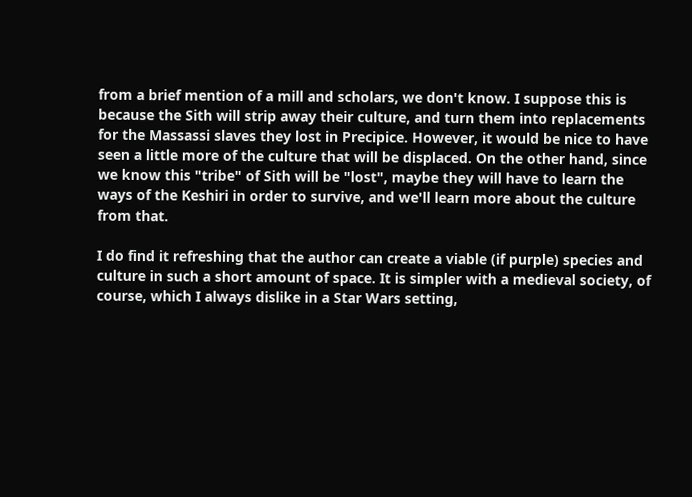from a brief mention of a mill and scholars, we don't know. I suppose this is because the Sith will strip away their culture, and turn them into replacements for the Massassi slaves they lost in Precipice. However, it would be nice to have seen a little more of the culture that will be displaced. On the other hand, since we know this "tribe" of Sith will be "lost", maybe they will have to learn the ways of the Keshiri in order to survive, and we'll learn more about the culture from that.

I do find it refreshing that the author can create a viable (if purple) species and culture in such a short amount of space. It is simpler with a medieval society, of course, which I always dislike in a Star Wars setting,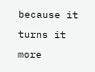because it turns it more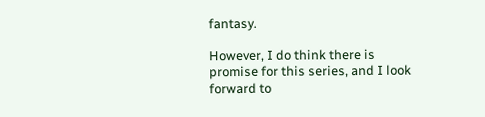fantasy.

However, I do think there is promise for this series, and I look forward to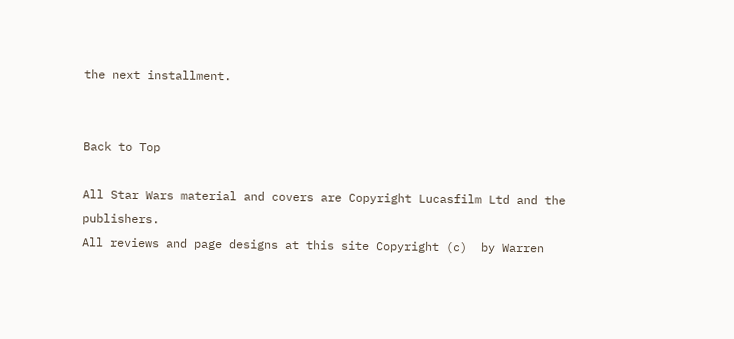the next installment.


Back to Top

All Star Wars material and covers are Copyright Lucasfilm Ltd and the publishers.
All reviews and page designs at this site Copyright (c)  by Warren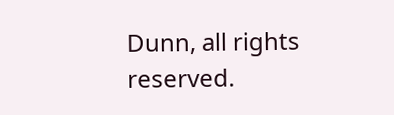Dunn, all rights reserved.